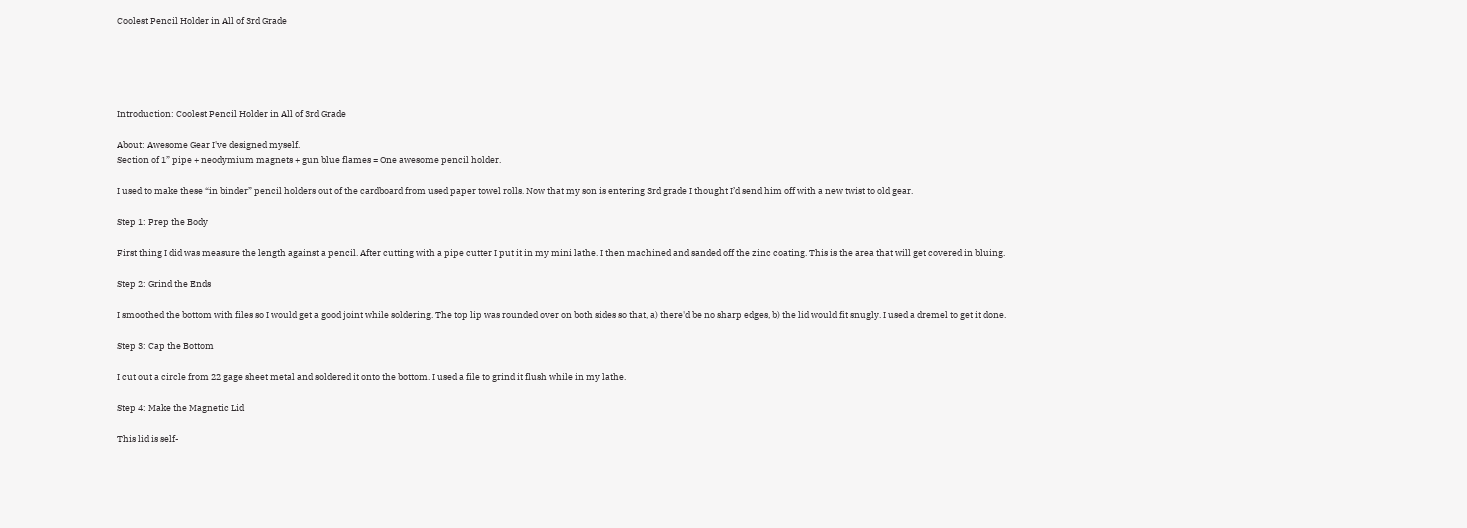Coolest Pencil Holder in All of 3rd Grade





Introduction: Coolest Pencil Holder in All of 3rd Grade

About: Awesome Gear I've designed myself.
Section of 1” pipe + neodymium magnets + gun blue flames = One awesome pencil holder.

I used to make these “in binder” pencil holders out of the cardboard from used paper towel rolls. Now that my son is entering 3rd grade I thought I’d send him off with a new twist to old gear.

Step 1: Prep the Body

First thing I did was measure the length against a pencil. After cutting with a pipe cutter I put it in my mini lathe. I then machined and sanded off the zinc coating. This is the area that will get covered in bluing.

Step 2: Grind the Ends

I smoothed the bottom with files so I would get a good joint while soldering. The top lip was rounded over on both sides so that, a) there'd be no sharp edges, b) the lid would fit snugly. I used a dremel to get it done.

Step 3: Cap the Bottom

I cut out a circle from 22 gage sheet metal and soldered it onto the bottom. I used a file to grind it flush while in my lathe.

Step 4: Make the Magnetic Lid

This lid is self-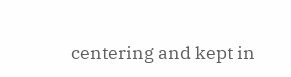centering and kept in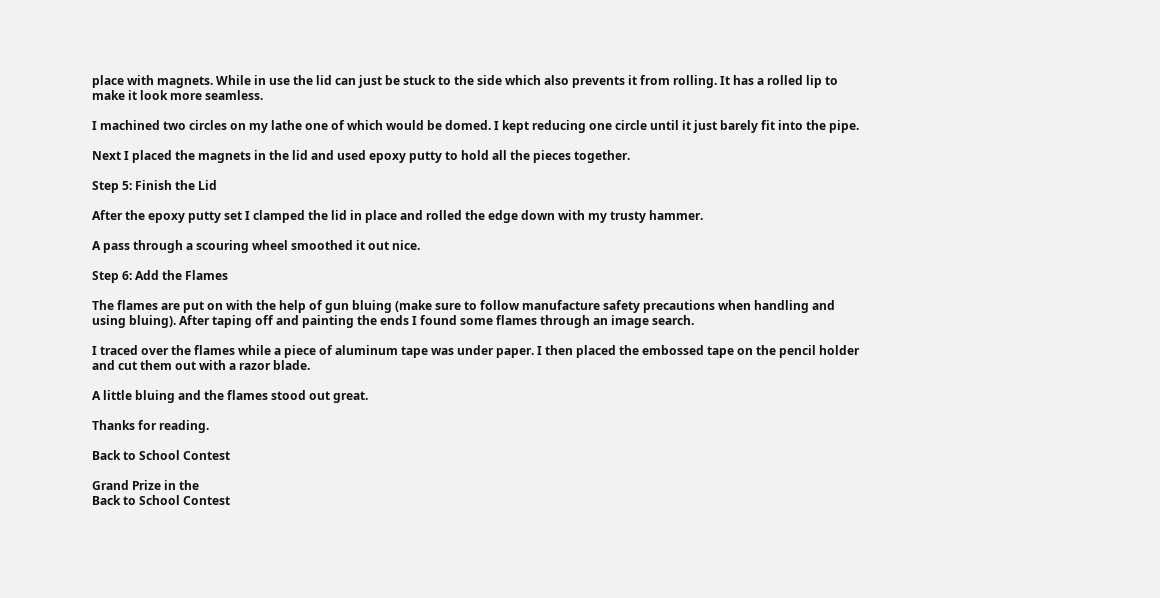place with magnets. While in use the lid can just be stuck to the side which also prevents it from rolling. It has a rolled lip to make it look more seamless.

I machined two circles on my lathe one of which would be domed. I kept reducing one circle until it just barely fit into the pipe.

Next I placed the magnets in the lid and used epoxy putty to hold all the pieces together.

Step 5: Finish the Lid

After the epoxy putty set I clamped the lid in place and rolled the edge down with my trusty hammer.

A pass through a scouring wheel smoothed it out nice.

Step 6: Add the Flames

The flames are put on with the help of gun bluing (make sure to follow manufacture safety precautions when handling and using bluing). After taping off and painting the ends I found some flames through an image search.

I traced over the flames while a piece of aluminum tape was under paper. I then placed the embossed tape on the pencil holder and cut them out with a razor blade.

A little bluing and the flames stood out great.

Thanks for reading.

Back to School Contest

Grand Prize in the
Back to School Contest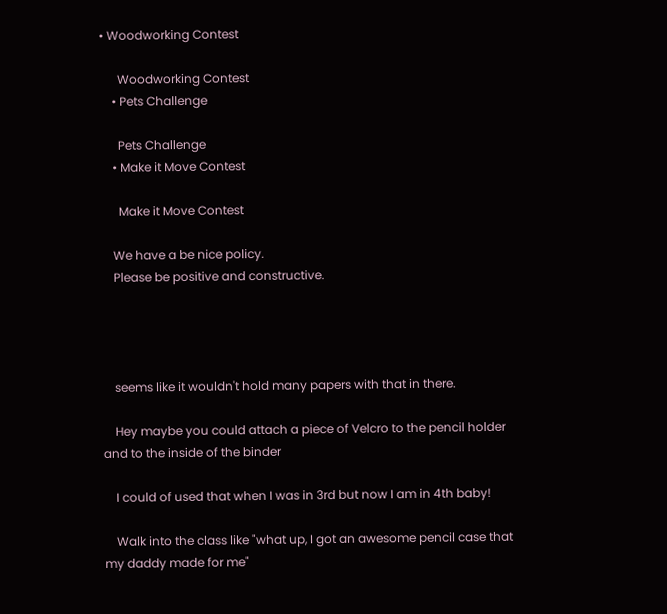• Woodworking Contest

      Woodworking Contest
    • Pets Challenge

      Pets Challenge
    • Make it Move Contest

      Make it Move Contest

    We have a be nice policy.
    Please be positive and constructive.




    seems like it wouldn't hold many papers with that in there.

    Hey maybe you could attach a piece of Velcro to the pencil holder and to the inside of the binder

    I could of used that when I was in 3rd but now I am in 4th baby!

    Walk into the class like "what up, I got an awesome pencil case that my daddy made for me"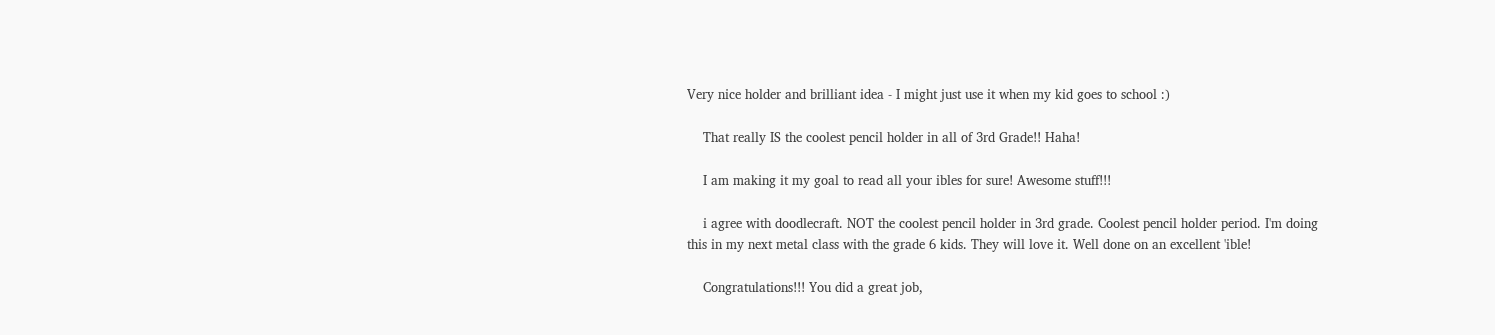Very nice holder and brilliant idea - I might just use it when my kid goes to school :)

    That really IS the coolest pencil holder in all of 3rd Grade!! Haha!

    I am making it my goal to read all your ibles for sure! Awesome stuff!!!

    i agree with doodlecraft. NOT the coolest pencil holder in 3rd grade. Coolest pencil holder period. I'm doing this in my next metal class with the grade 6 kids. They will love it. Well done on an excellent 'ible!

    Congratulations!!! You did a great job,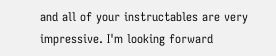and all of your instructables are very impressive. I'm looking forward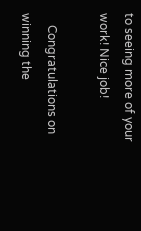to seeing more of your work! Nice job!

    Congratulations on winning the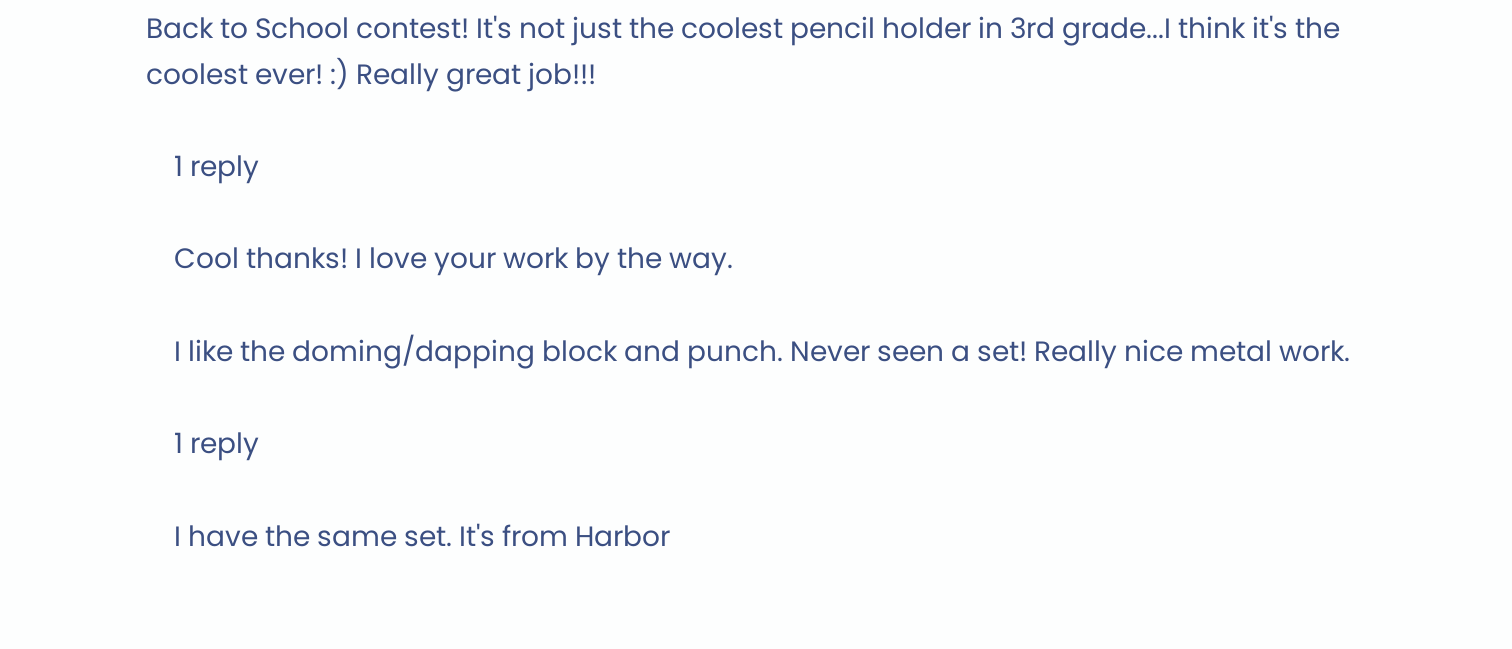Back to School contest! It's not just the coolest pencil holder in 3rd grade...I think it's the coolest ever! :) Really great job!!!

    1 reply

    Cool thanks! I love your work by the way.

    I like the doming/dapping block and punch. Never seen a set! Really nice metal work.

    1 reply

    I have the same set. It's from Harbor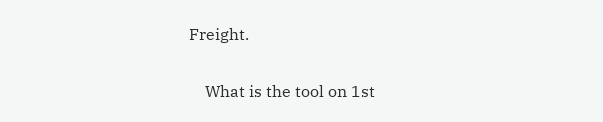Freight.

    What is the tool on 1st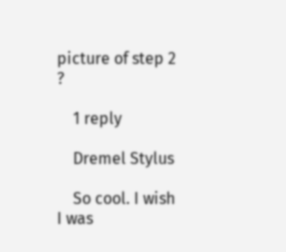picture of step 2 ?

    1 reply

    Dremel Stylus

    So cool. I wish I was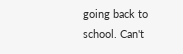going back to school. Can't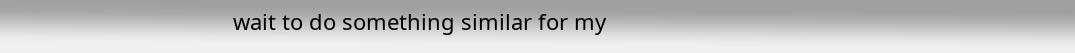wait to do something similar for my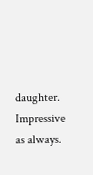daughter. Impressive as always.